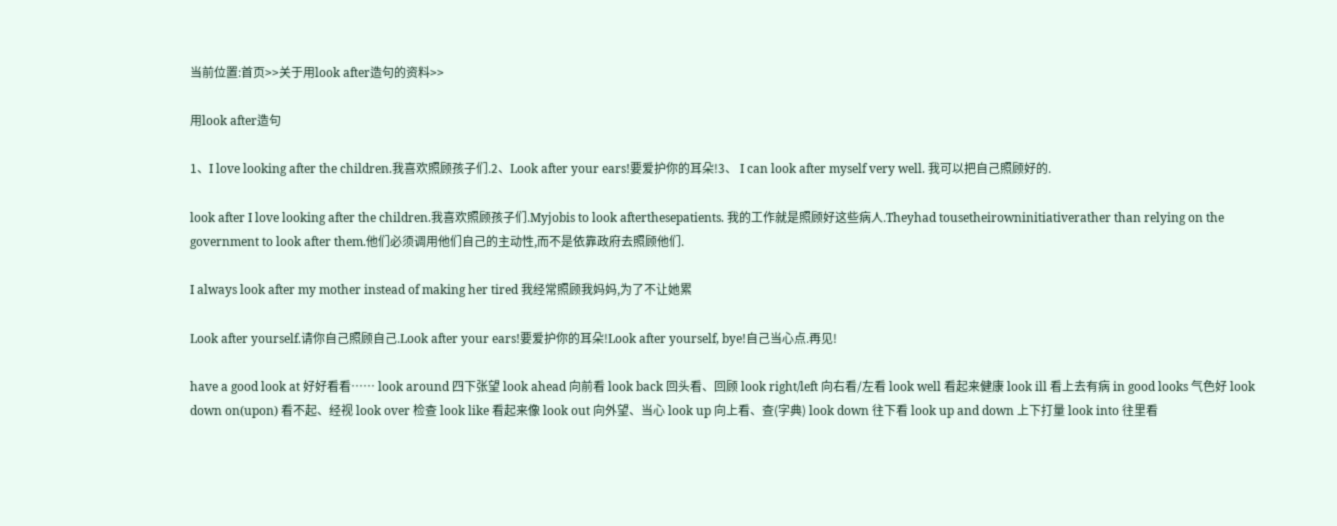当前位置:首页>>关于用look after造句的资料>>

用look after造句

1、I love looking after the children.我喜欢照顾孩子们.2、Look after your ears!要爱护你的耳朵!3、 I can look after myself very well. 我可以把自己照顾好的.

look after I love looking after the children.我喜欢照顾孩子们.Myjobis to look afterthesepatients. 我的工作就是照顾好这些病人.Theyhad tousetheirowninitiativerather than relying on the government to look after them.他们必须调用他们自己的主动性,而不是依靠政府去照顾他们.

I always look after my mother instead of making her tired 我经常照顾我妈妈,为了不让她累

Look after yourself.请你自己照顾自己.Look after your ears!要爱护你的耳朵!Look after yourself, bye!自己当心点.再见!

have a good look at 好好看看…… look around 四下张望 look ahead 向前看 look back 回头看、回顾 look right/left 向右看/左看 look well 看起来健康 look ill 看上去有病 in good looks 气色好 look down on(upon) 看不起、经视 look over 检查 look like 看起来像 look out 向外望、当心 look up 向上看、查(字典) look down 往下看 look up and down 上下打量 look into 往里看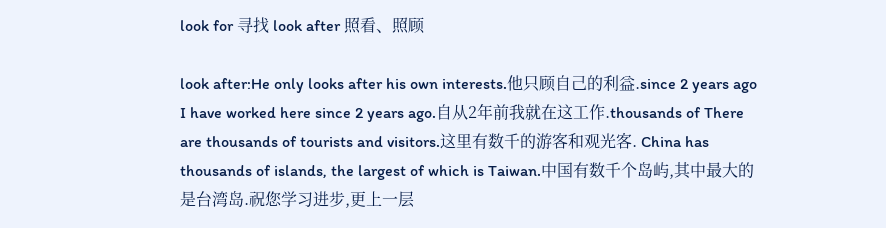look for 寻找 look after 照看、照顾

look after:He only looks after his own interests.他只顾自己的利益.since 2 years ago I have worked here since 2 years ago.自从2年前我就在这工作.thousands of There are thousands of tourists and visitors.这里有数千的游客和观光客. China has thousands of islands, the largest of which is Taiwan.中国有数千个岛屿,其中最大的是台湾岛.祝您学习进步,更上一层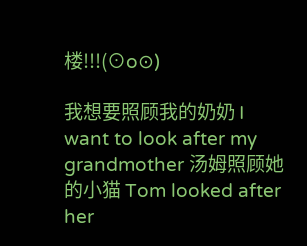楼!!!(⊙o⊙)

我想要照顾我的奶奶 I want to look after my grandmother 汤姆照顾她的小猫 Tom looked after her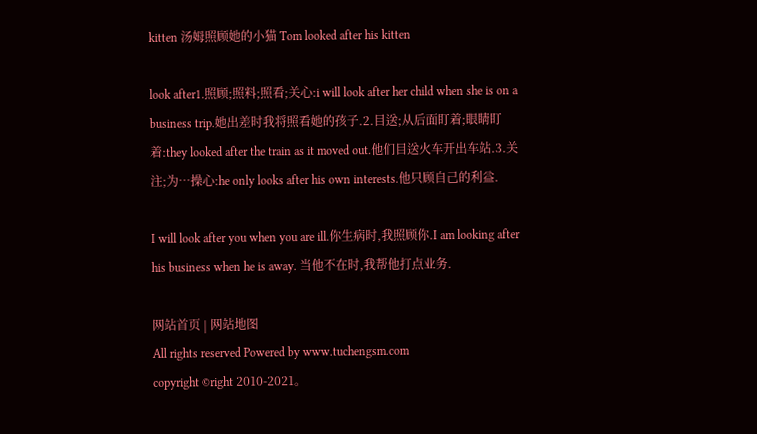kitten 汤姆照顾她的小猫 Tom looked after his kitten

look after1.照顾;照料;照看;关心:i will look after her child when she is on a business trip.她出差时我将照看她的孩子.2.目送;从后面盯着;眼睛盯着:they looked after the train as it moved out.他们目送火车开出车站.3.关注;为…操心:he only looks after his own interests.他只顾自己的利益.

I will look after you when you are ill.你生病时,我照顾你.I am looking after his business when he is away. 当他不在时,我帮他打点业务.

网站首页 | 网站地图
All rights reserved Powered by www.tuchengsm.com
copyright ©right 2010-2021。